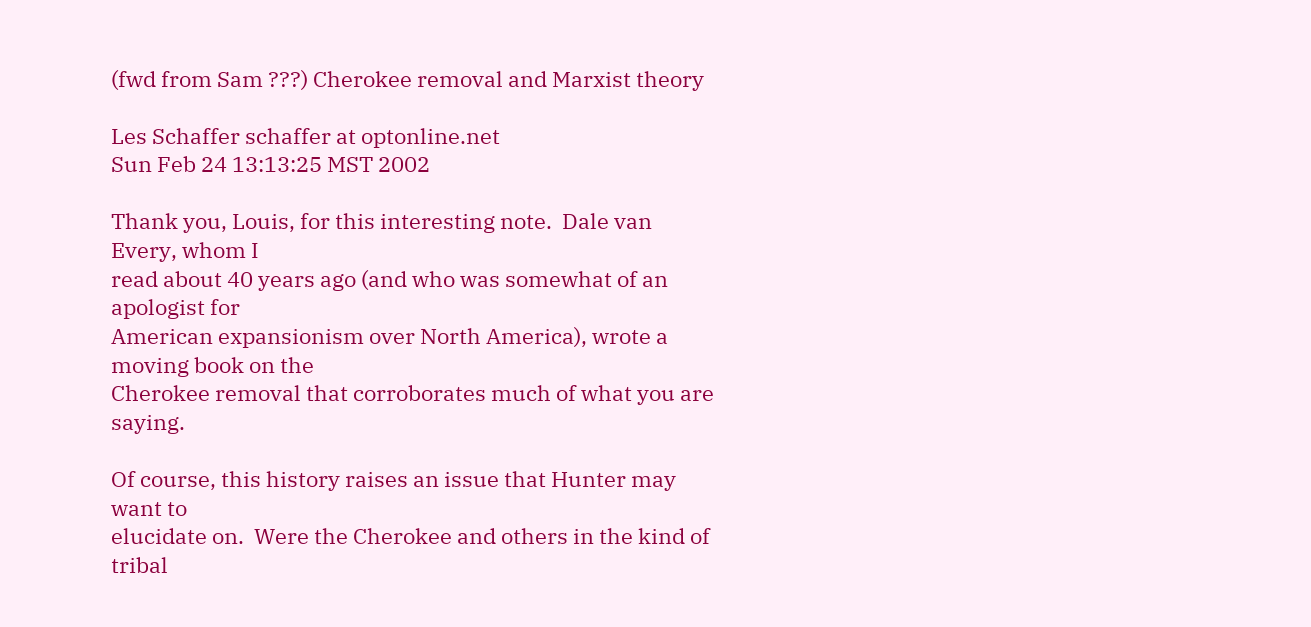(fwd from Sam ???) Cherokee removal and Marxist theory

Les Schaffer schaffer at optonline.net
Sun Feb 24 13:13:25 MST 2002

Thank you, Louis, for this interesting note.  Dale van Every, whom I
read about 40 years ago (and who was somewhat of an apologist for
American expansionism over North America), wrote a moving book on the
Cherokee removal that corroborates much of what you are saying.

Of course, this history raises an issue that Hunter may want to
elucidate on.  Were the Cherokee and others in the kind of tribal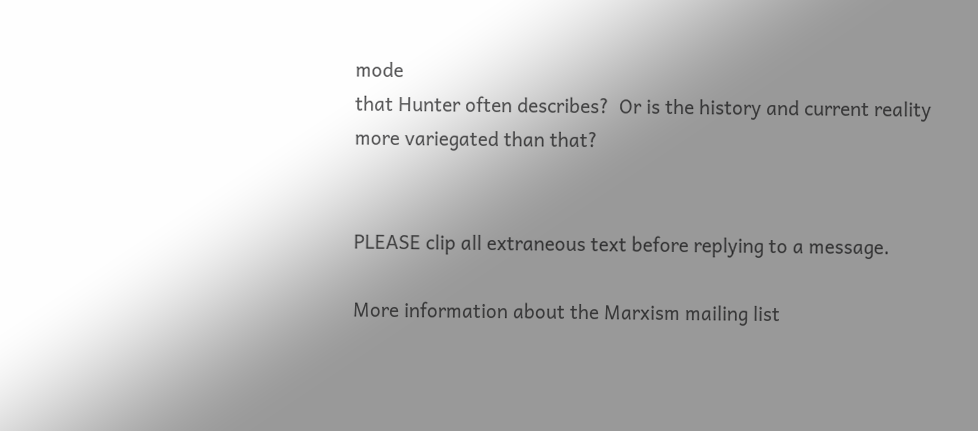mode
that Hunter often describes?  Or is the history and current reality
more variegated than that?


PLEASE clip all extraneous text before replying to a message.

More information about the Marxism mailing list